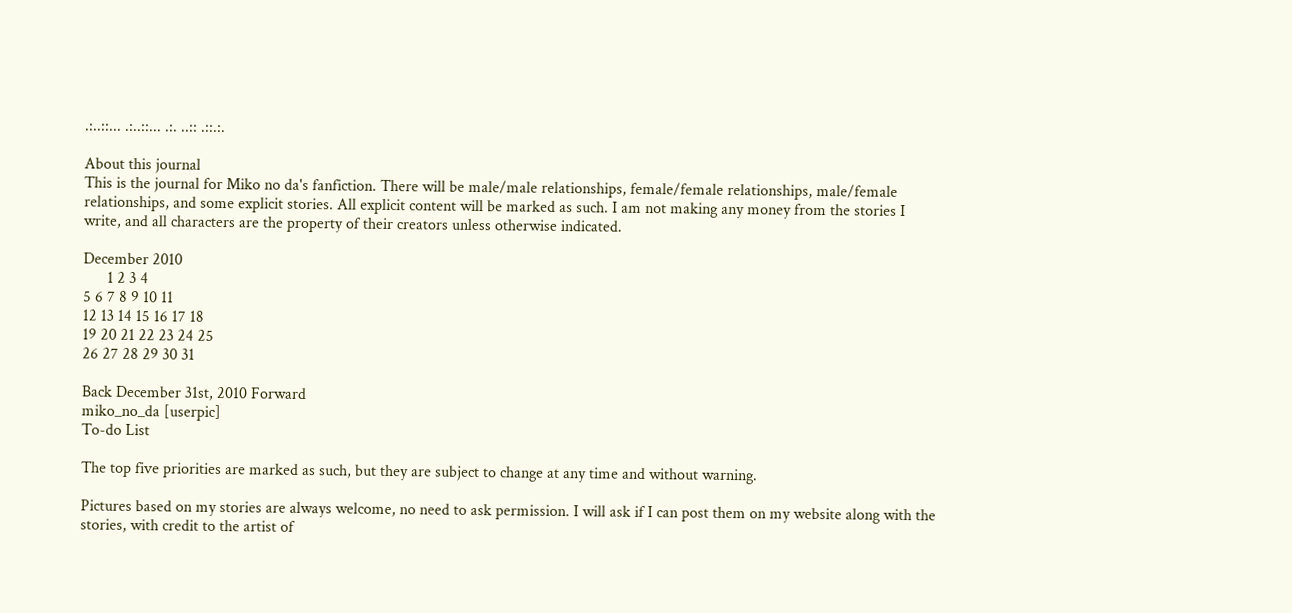.:..::... .:..::... .:. ..:: .::.:.

About this journal
This is the journal for Miko no da's fanfiction. There will be male/male relationships, female/female relationships, male/female relationships, and some explicit stories. All explicit content will be marked as such. I am not making any money from the stories I write, and all characters are the property of their creators unless otherwise indicated.

December 2010
      1 2 3 4
5 6 7 8 9 10 11
12 13 14 15 16 17 18
19 20 21 22 23 24 25
26 27 28 29 30 31

Back December 31st, 2010 Forward
miko_no_da [userpic]
To-do List

The top five priorities are marked as such, but they are subject to change at any time and without warning.

Pictures based on my stories are always welcome, no need to ask permission. I will ask if I can post them on my website along with the stories, with credit to the artist of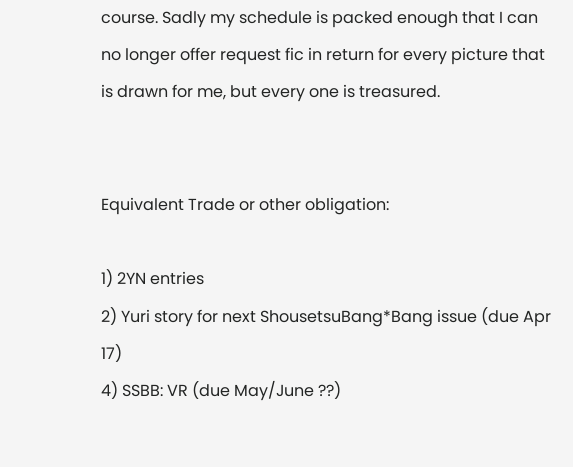course. Sadly my schedule is packed enough that I can no longer offer request fic in return for every picture that is drawn for me, but every one is treasured.


Equivalent Trade or other obligation:

1) 2YN entries
2) Yuri story for next ShousetsuBang*Bang issue (due Apr 17)
4) SSBB: VR (due May/June ??)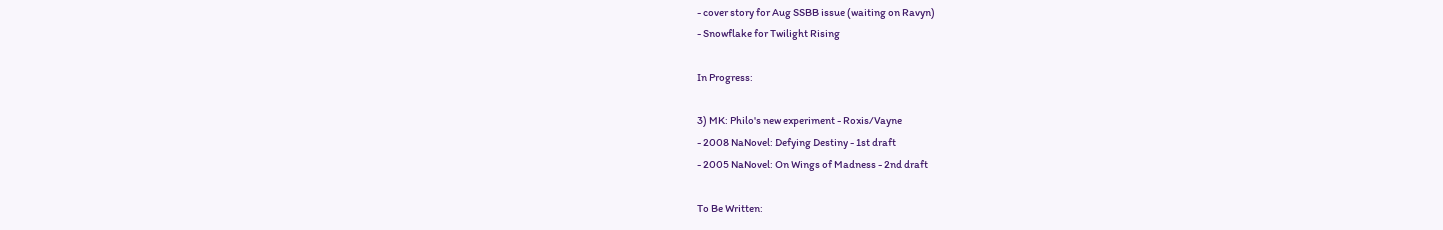- cover story for Aug SSBB issue (waiting on Ravyn)
- Snowflake for Twilight Rising

In Progress:

3) MK: Philo's new experiment - Roxis/Vayne
- 2008 NaNovel: Defying Destiny - 1st draft
- 2005 NaNovel: On Wings of Madness - 2nd draft

To Be Written: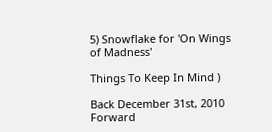5) Snowflake for 'On Wings of Madness'

Things To Keep In Mind )

Back December 31st, 2010 Forward